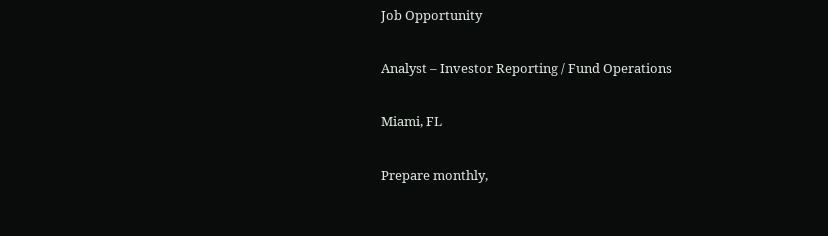Job Opportunity

Analyst – Investor Reporting / Fund Operations

Miami, FL

Prepare monthly,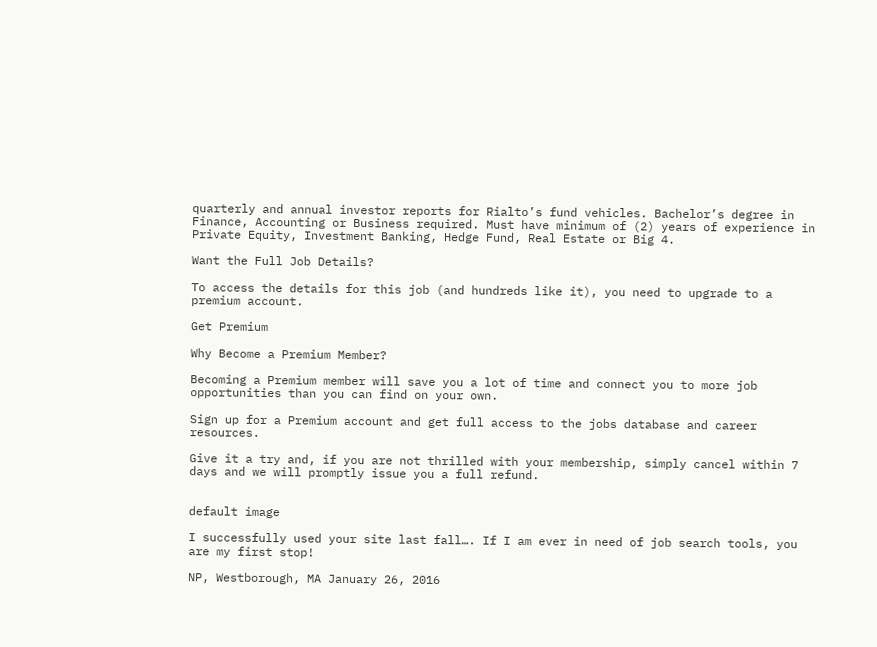quarterly and annual investor reports for Rialto’s fund vehicles. Bachelor’s degree in Finance, Accounting or Business required. Must have minimum of (2) years of experience in Private Equity, Investment Banking, Hedge Fund, Real Estate or Big 4.

Want the Full Job Details?

To access the details for this job (and hundreds like it), you need to upgrade to a premium account.

Get Premium

Why Become a Premium Member?

Becoming a Premium member will save you a lot of time and connect you to more job opportunities than you can find on your own.

Sign up for a Premium account and get full access to the jobs database and career resources.

Give it a try and, if you are not thrilled with your membership, simply cancel within 7 days and we will promptly issue you a full refund.


default image

I successfully used your site last fall…. If I am ever in need of job search tools, you are my first stop!

NP, Westborough, MA January 26, 2016